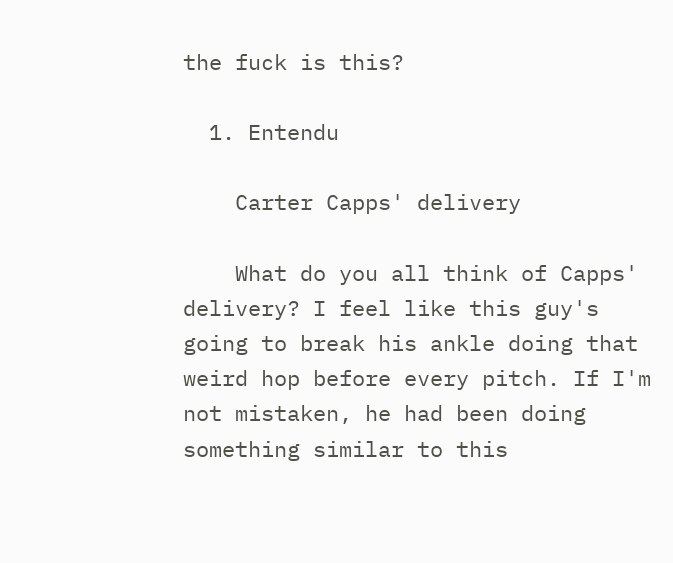the fuck is this?

  1. Entendu

    Carter Capps' delivery

    What do you all think of Capps' delivery? I feel like this guy's going to break his ankle doing that weird hop before every pitch. If I'm not mistaken, he had been doing something similar to this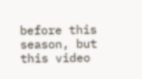before this season, but this video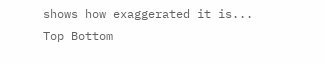shows how exaggerated it is...
Top Bottom